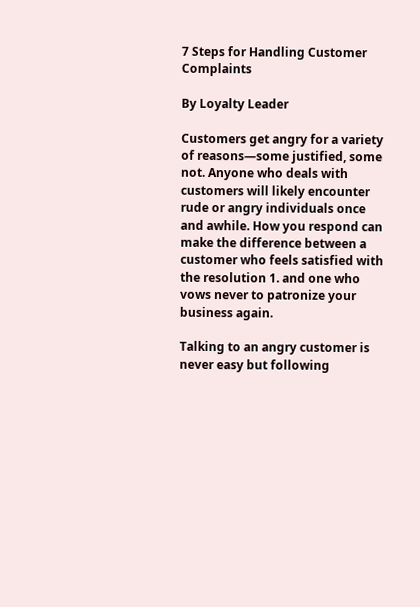7 Steps for Handling Customer Complaints

By Loyalty Leader

Customers get angry for a variety of reasons—some justified, some not. Anyone who deals with customers will likely encounter rude or angry individuals once and awhile. How you respond can make the difference between a customer who feels satisfied with the resolution 1. and one who vows never to patronize your business again.

Talking to an angry customer is never easy but following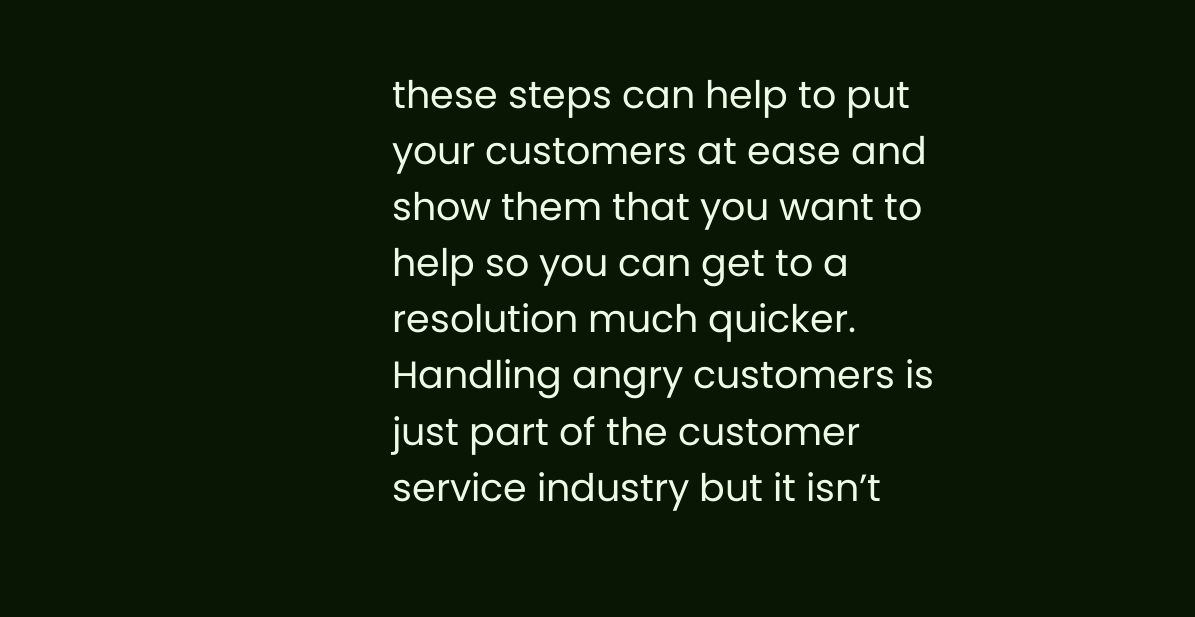these steps can help to put your customers at ease and show them that you want to help so you can get to a resolution much quicker. Handling angry customers is just part of the customer service industry but it isn’t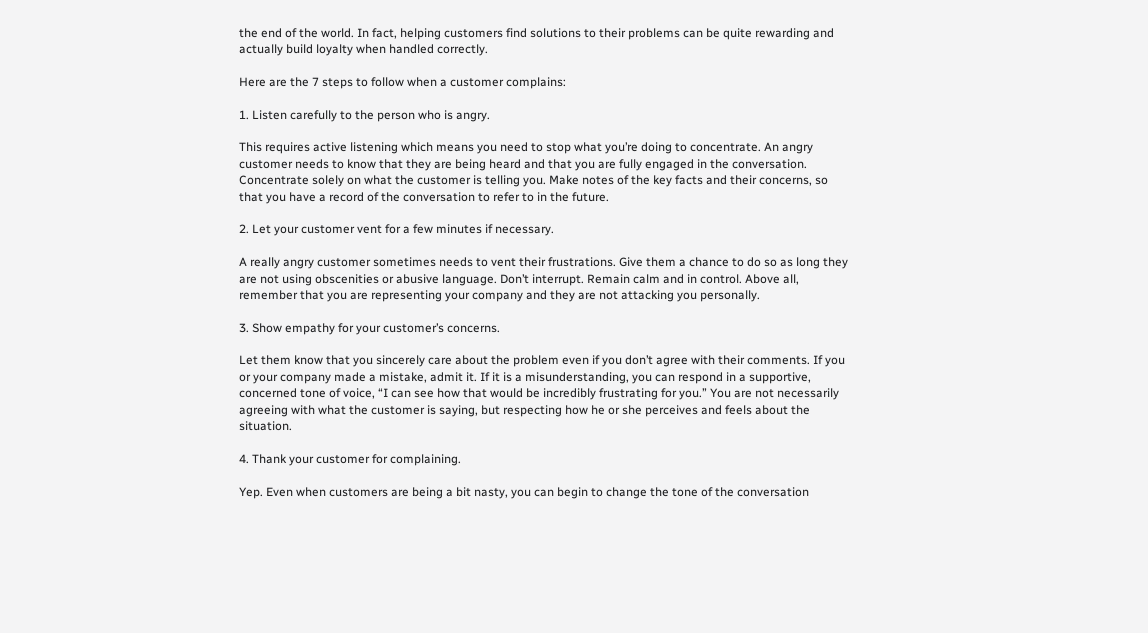the end of the world. In fact, helping customers find solutions to their problems can be quite rewarding and actually build loyalty when handled correctly.

Here are the 7 steps to follow when a customer complains:

1. Listen carefully to the person who is angry.

This requires active listening which means you need to stop what you’re doing to concentrate. An angry customer needs to know that they are being heard and that you are fully engaged in the conversation. Concentrate solely on what the customer is telling you. Make notes of the key facts and their concerns, so that you have a record of the conversation to refer to in the future.

2. Let your customer vent for a few minutes if necessary.

A really angry customer sometimes needs to vent their frustrations. Give them a chance to do so as long they are not using obscenities or abusive language. Don’t interrupt. Remain calm and in control. Above all, remember that you are representing your company and they are not attacking you personally.

3. Show empathy for your customer’s concerns.

Let them know that you sincerely care about the problem even if you don’t agree with their comments. If you or your company made a mistake, admit it. If it is a misunderstanding, you can respond in a supportive, concerned tone of voice, “I can see how that would be incredibly frustrating for you.” You are not necessarily agreeing with what the customer is saying, but respecting how he or she perceives and feels about the situation.

4. Thank your customer for complaining.

Yep. Even when customers are being a bit nasty, you can begin to change the tone of the conversation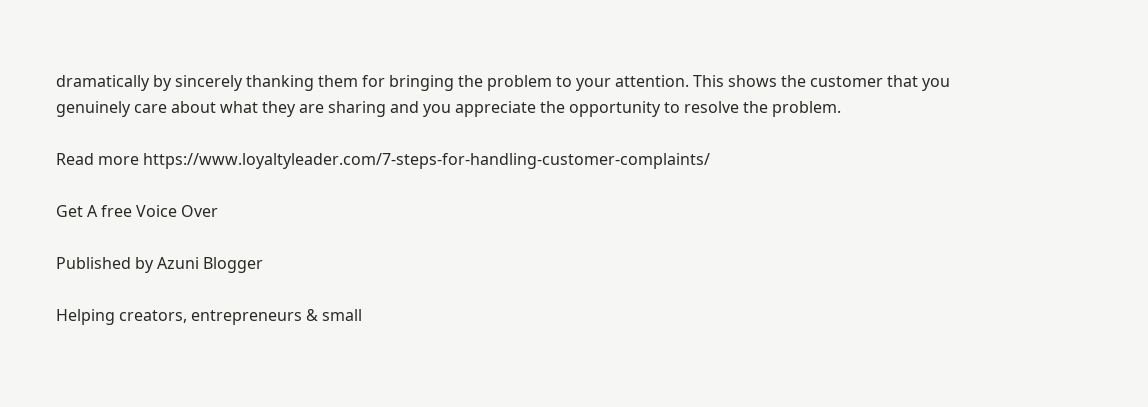dramatically by sincerely thanking them for bringing the problem to your attention. This shows the customer that you genuinely care about what they are sharing and you appreciate the opportunity to resolve the problem.

Read more https://www.loyaltyleader.com/7-steps-for-handling-customer-complaints/

Get A free Voice Over

Published by Azuni Blogger

Helping creators, entrepreneurs & small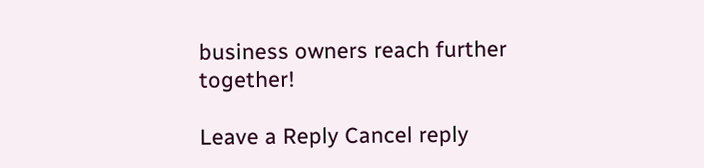business owners reach further together!

Leave a Reply Cancel reply